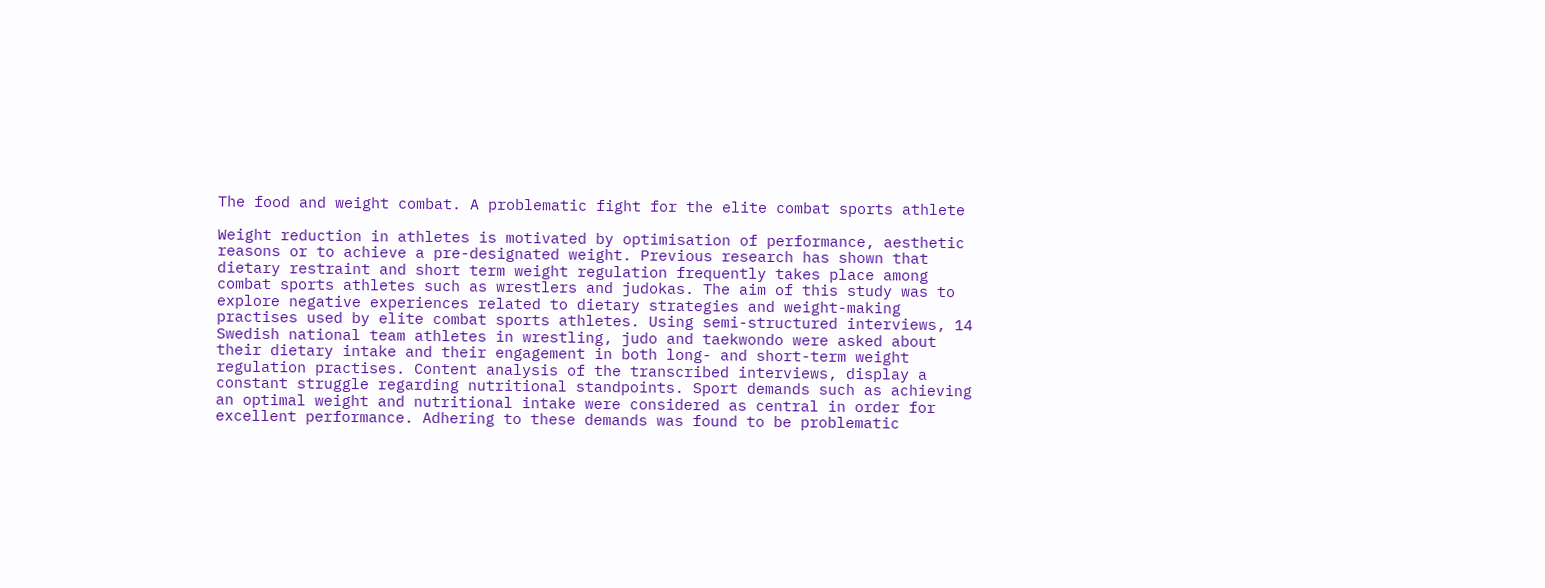The food and weight combat. A problematic fight for the elite combat sports athlete

Weight reduction in athletes is motivated by optimisation of performance, aesthetic reasons or to achieve a pre-designated weight. Previous research has shown that dietary restraint and short term weight regulation frequently takes place among combat sports athletes such as wrestlers and judokas. The aim of this study was to explore negative experiences related to dietary strategies and weight-making practises used by elite combat sports athletes. Using semi-structured interviews, 14 Swedish national team athletes in wrestling, judo and taekwondo were asked about their dietary intake and their engagement in both long- and short-term weight regulation practises. Content analysis of the transcribed interviews, display a constant struggle regarding nutritional standpoints. Sport demands such as achieving an optimal weight and nutritional intake were considered as central in order for excellent performance. Adhering to these demands was found to be problematic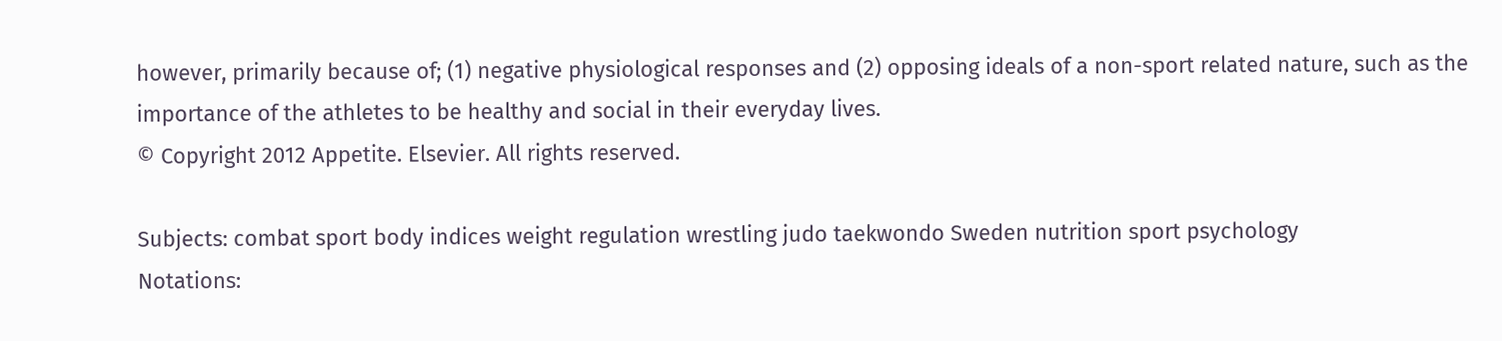however, primarily because of; (1) negative physiological responses and (2) opposing ideals of a non-sport related nature, such as the importance of the athletes to be healthy and social in their everyday lives.
© Copyright 2012 Appetite. Elsevier. All rights reserved.

Subjects: combat sport body indices weight regulation wrestling judo taekwondo Sweden nutrition sport psychology
Notations: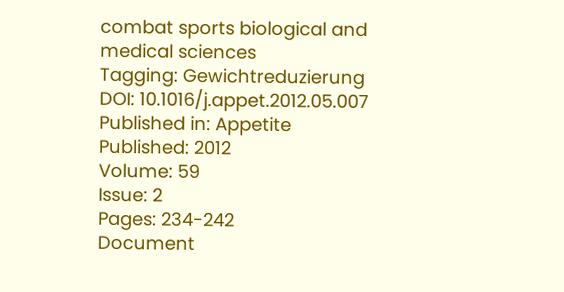combat sports biological and medical sciences
Tagging: Gewichtreduzierung
DOI: 10.1016/j.appet.2012.05.007
Published in: Appetite
Published: 2012
Volume: 59
Issue: 2
Pages: 234-242
Document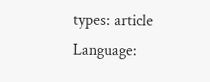types: article
Language: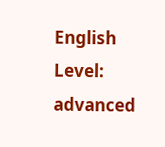English
Level: advanced